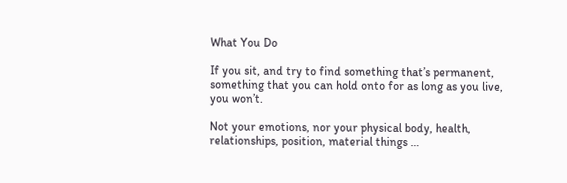What You Do

If you sit, and try to find something that’s permanent, something that you can hold onto for as long as you live, you won’t.

Not your emotions, nor your physical body, health, relationships, position, material things …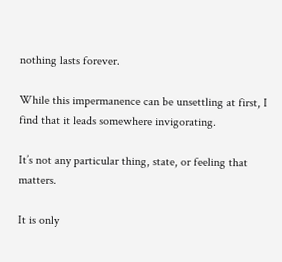nothing lasts forever.

While this impermanence can be unsettling at first, I find that it leads somewhere invigorating.

It’s not any particular thing, state, or feeling that matters.

It is only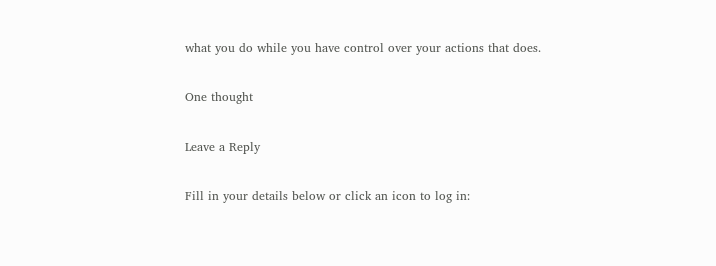what you do while you have control over your actions that does.

One thought

Leave a Reply

Fill in your details below or click an icon to log in: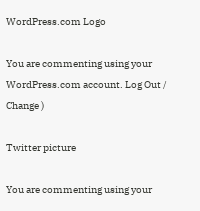WordPress.com Logo

You are commenting using your WordPress.com account. Log Out /  Change )

Twitter picture

You are commenting using your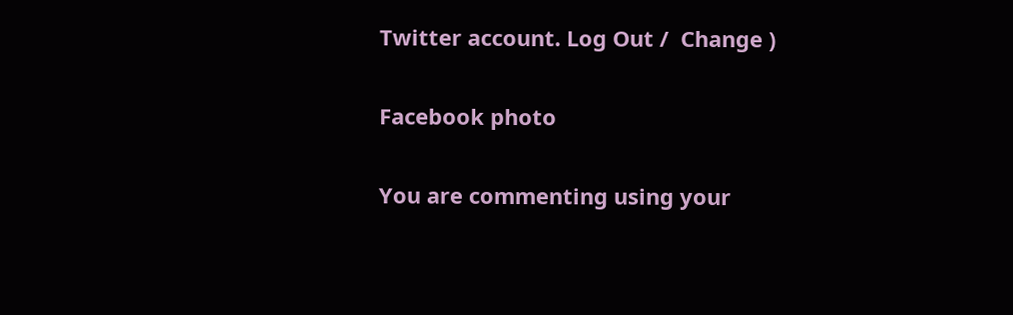Twitter account. Log Out /  Change )

Facebook photo

You are commenting using your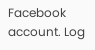Facebook account. Log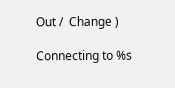Out /  Change )

Connecting to %s